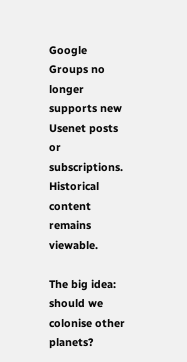Google Groups no longer supports new Usenet posts or subscriptions. Historical content remains viewable.

The big idea: should we colonise other planets?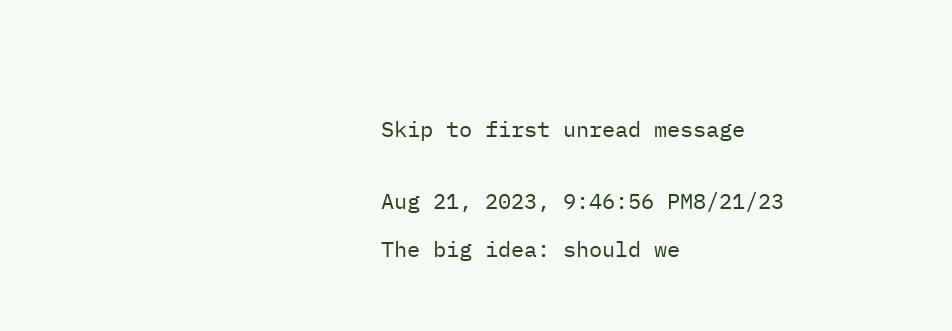Skip to first unread message


Aug 21, 2023, 9:46:56 PM8/21/23

The big idea: should we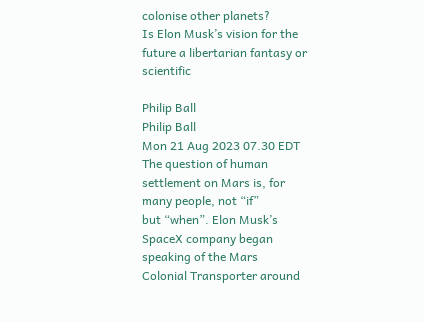colonise other planets?
Is Elon Musk’s vision for the future a libertarian fantasy or scientific

Philip Ball
Philip Ball
Mon 21 Aug 2023 07.30 EDT
The question of human settlement on Mars is, for many people, not “if”
but “when”. Elon Musk’s SpaceX company began speaking of the Mars
Colonial Transporter around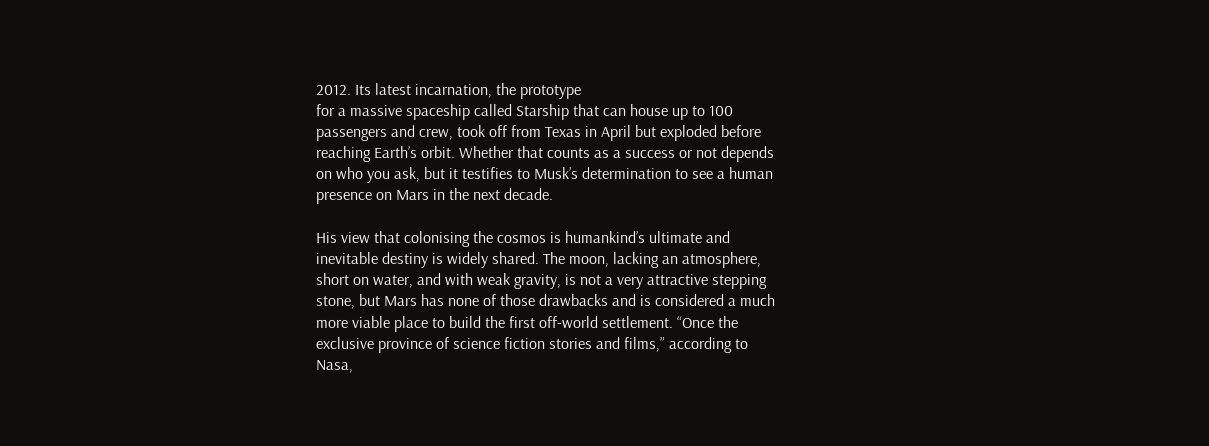2012. Its latest incarnation, the prototype
for a massive spaceship called Starship that can house up to 100
passengers and crew, took off from Texas in April but exploded before
reaching Earth’s orbit. Whether that counts as a success or not depends
on who you ask, but it testifies to Musk’s determination to see a human
presence on Mars in the next decade.

His view that colonising the cosmos is humankind’s ultimate and
inevitable destiny is widely shared. The moon, lacking an atmosphere,
short on water, and with weak gravity, is not a very attractive stepping
stone, but Mars has none of those drawbacks and is considered a much
more viable place to build the first off-world settlement. “Once the
exclusive province of science fiction stories and films,” according to
Nasa,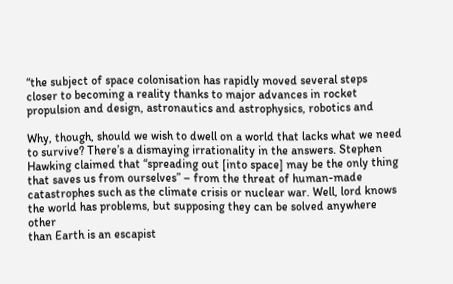“the subject of space colonisation has rapidly moved several steps
closer to becoming a reality thanks to major advances in rocket
propulsion and design, astronautics and astrophysics, robotics and

Why, though, should we wish to dwell on a world that lacks what we need
to survive? There’s a dismaying irrationality in the answers. Stephen
Hawking claimed that “spreading out [into space] may be the only thing
that saves us from ourselves” – from the threat of human-made
catastrophes such as the climate crisis or nuclear war. Well, lord knows
the world has problems, but supposing they can be solved anywhere other
than Earth is an escapist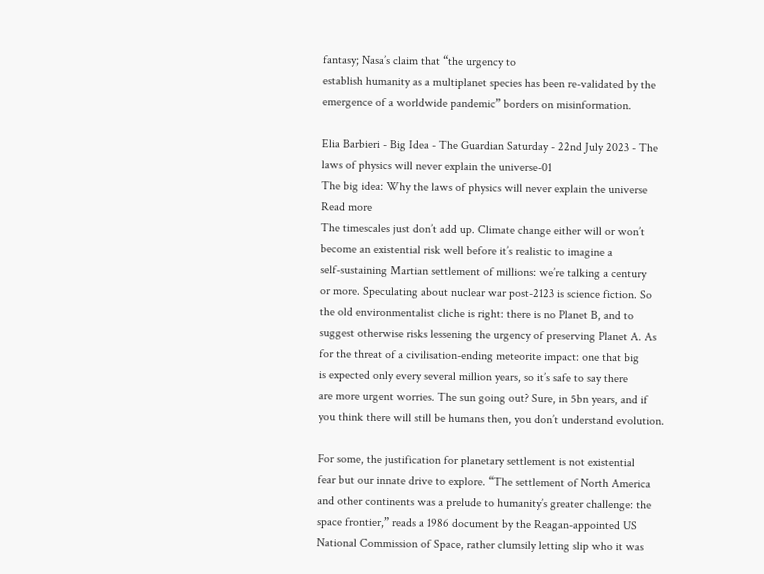fantasy; Nasa’s claim that “the urgency to
establish humanity as a multiplanet species has been re-validated by the
emergence of a worldwide pandemic” borders on misinformation.

Elia Barbieri - Big Idea - The Guardian Saturday - 22nd July 2023 - The
laws of physics will never explain the universe-01
The big idea: Why the laws of physics will never explain the universe
Read more
The timescales just don’t add up. Climate change either will or won’t
become an existential risk well before it’s realistic to imagine a
self-sustaining Martian settlement of millions: we’re talking a century
or more. Speculating about nuclear war post-2123 is science fiction. So
the old environmentalist cliche is right: there is no Planet B, and to
suggest otherwise risks lessening the urgency of preserving Planet A. As
for the threat of a civilisation-ending meteorite impact: one that big
is expected only every several million years, so it’s safe to say there
are more urgent worries. The sun going out? Sure, in 5bn years, and if
you think there will still be humans then, you don’t understand evolution.

For some, the justification for planetary settlement is not existential
fear but our innate drive to explore. “The settlement of North America
and other continents was a prelude to humanity’s greater challenge: the
space frontier,” reads a 1986 document by the Reagan-appointed US
National Commission of Space, rather clumsily letting slip who it was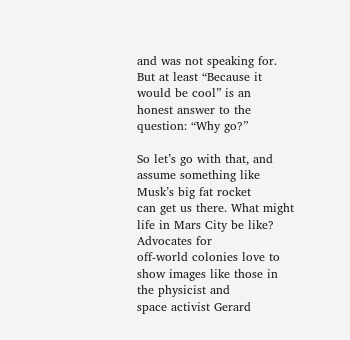and was not speaking for. But at least “Because it would be cool” is an
honest answer to the question: “Why go?”

So let’s go with that, and assume something like Musk’s big fat rocket
can get us there. What might life in Mars City be like? Advocates for
off-world colonies love to show images like those in the physicist and
space activist Gerard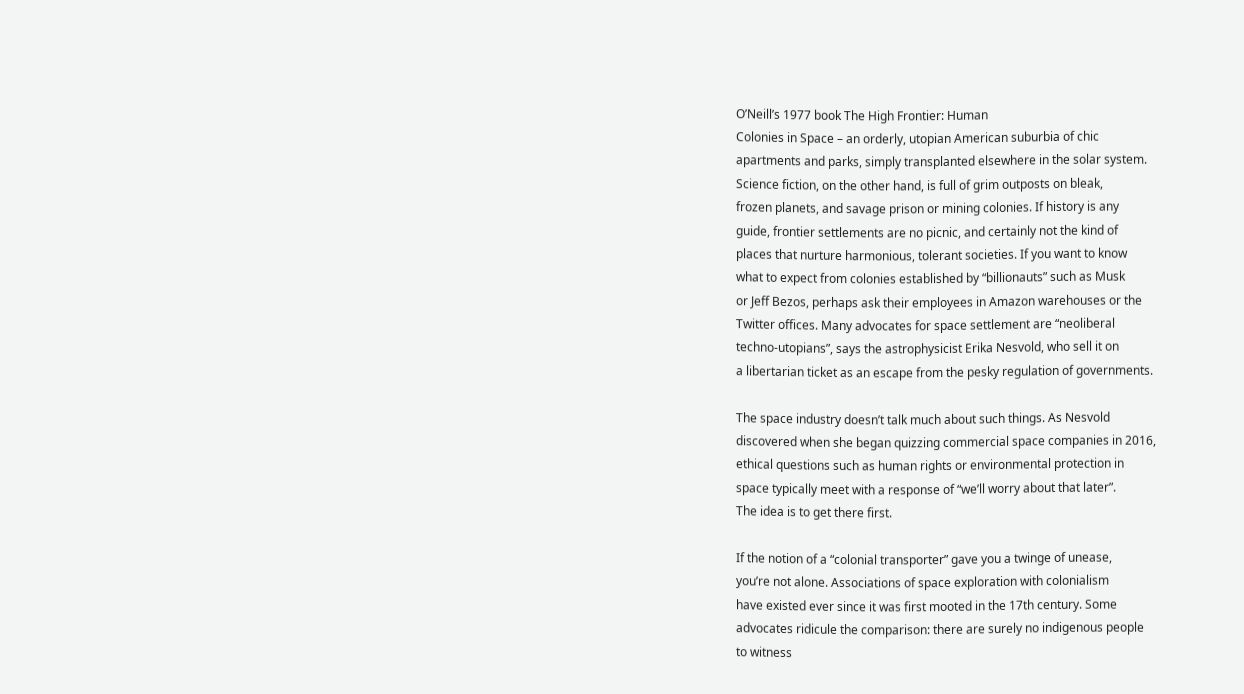O’Neill’s 1977 book The High Frontier: Human
Colonies in Space – an orderly, utopian American suburbia of chic
apartments and parks, simply transplanted elsewhere in the solar system.
Science fiction, on the other hand, is full of grim outposts on bleak,
frozen planets, and savage prison or mining colonies. If history is any
guide, frontier settlements are no picnic, and certainly not the kind of
places that nurture harmonious, tolerant societies. If you want to know
what to expect from colonies established by “billionauts” such as Musk
or Jeff Bezos, perhaps ask their employees in Amazon warehouses or the
Twitter offices. Many advocates for space settlement are “neoliberal
techno-utopians”, says the astrophysicist Erika Nesvold, who sell it on
a libertarian ticket as an escape from the pesky regulation of governments.

The space industry doesn’t talk much about such things. As Nesvold
discovered when she began quizzing commercial space companies in 2016,
ethical questions such as human rights or environmental protection in
space typically meet with a response of “we’ll worry about that later”.
The idea is to get there first.

If the notion of a “colonial transporter” gave you a twinge of unease,
you’re not alone. Associations of space exploration with colonialism
have existed ever since it was first mooted in the 17th century. Some
advocates ridicule the comparison: there are surely no indigenous people
to witness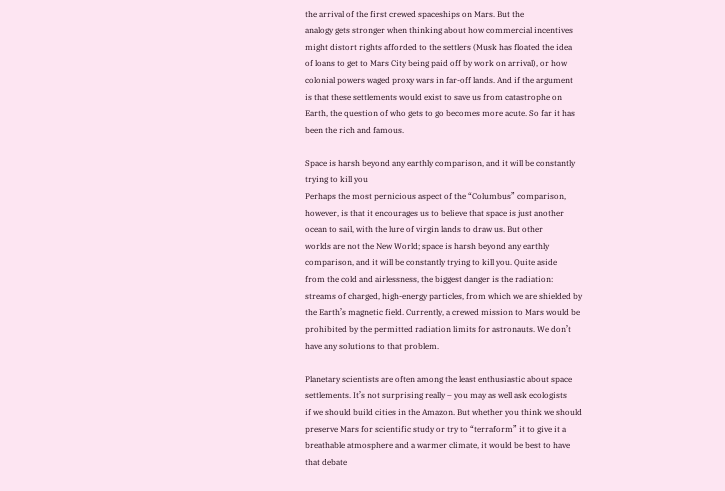the arrival of the first crewed spaceships on Mars. But the
analogy gets stronger when thinking about how commercial incentives
might distort rights afforded to the settlers (Musk has floated the idea
of loans to get to Mars City being paid off by work on arrival), or how
colonial powers waged proxy wars in far-off lands. And if the argument
is that these settlements would exist to save us from catastrophe on
Earth, the question of who gets to go becomes more acute. So far it has
been the rich and famous.

Space is harsh beyond any earthly comparison, and it will be constantly
trying to kill you
Perhaps the most pernicious aspect of the “Columbus” comparison,
however, is that it encourages us to believe that space is just another
ocean to sail, with the lure of virgin lands to draw us. But other
worlds are not the New World; space is harsh beyond any earthly
comparison, and it will be constantly trying to kill you. Quite aside
from the cold and airlessness, the biggest danger is the radiation:
streams of charged, high-energy particles, from which we are shielded by
the Earth’s magnetic field. Currently, a crewed mission to Mars would be
prohibited by the permitted radiation limits for astronauts. We don’t
have any solutions to that problem.

Planetary scientists are often among the least enthusiastic about space
settlements. It’s not surprising really – you may as well ask ecologists
if we should build cities in the Amazon. But whether you think we should
preserve Mars for scientific study or try to “terraform” it to give it a
breathable atmosphere and a warmer climate, it would be best to have
that debate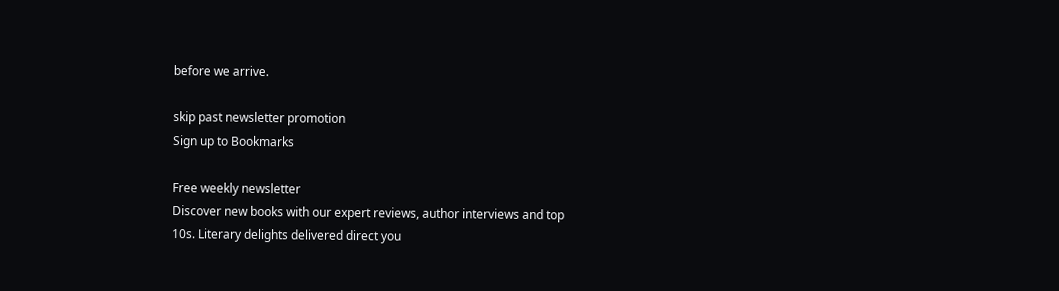before we arrive.

skip past newsletter promotion
Sign up to Bookmarks

Free weekly newsletter
Discover new books with our expert reviews, author interviews and top
10s. Literary delights delivered direct you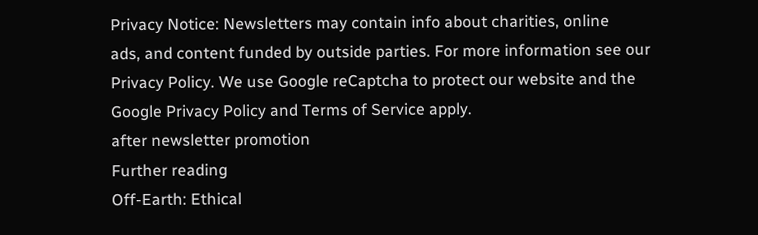Privacy Notice: Newsletters may contain info about charities, online
ads, and content funded by outside parties. For more information see our
Privacy Policy. We use Google reCaptcha to protect our website and the
Google Privacy Policy and Terms of Service apply.
after newsletter promotion
Further reading
Off-Earth: Ethical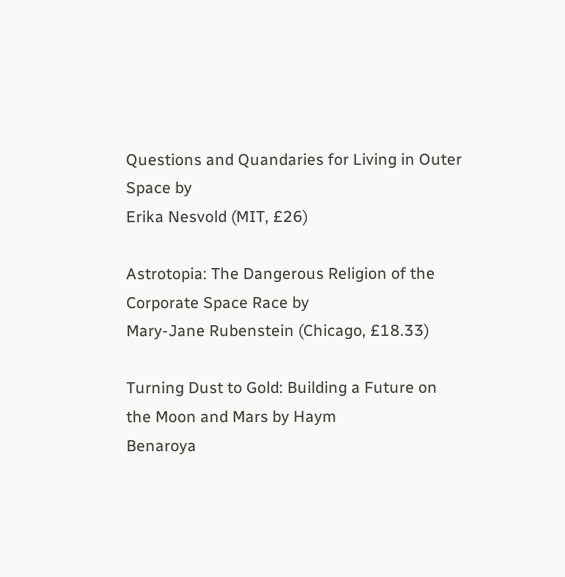Questions and Quandaries for Living in Outer Space by
Erika Nesvold (MIT, £26)

Astrotopia: The Dangerous Religion of the Corporate Space Race by
Mary-Jane Rubenstein (Chicago, £18.33)

Turning Dust to Gold: Building a Future on the Moon and Mars by Haym
Benaroya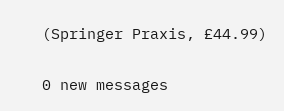(Springer Praxis, £44.99)

0 new messages